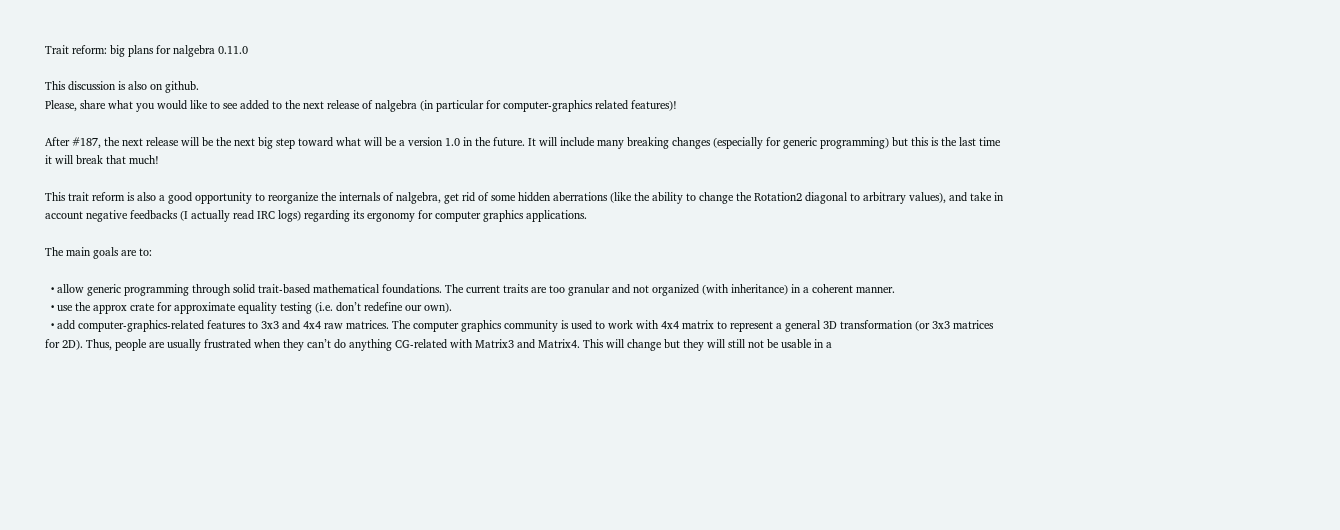Trait reform: big plans for nalgebra 0.11.0

This discussion is also on github.
Please, share what you would like to see added to the next release of nalgebra (in particular for computer-graphics related features)!

After #187, the next release will be the next big step toward what will be a version 1.0 in the future. It will include many breaking changes (especially for generic programming) but this is the last time it will break that much!

This trait reform is also a good opportunity to reorganize the internals of nalgebra, get rid of some hidden aberrations (like the ability to change the Rotation2 diagonal to arbitrary values), and take in account negative feedbacks (I actually read IRC logs) regarding its ergonomy for computer graphics applications.

The main goals are to:

  • allow generic programming through solid trait-based mathematical foundations. The current traits are too granular and not organized (with inheritance) in a coherent manner.
  • use the approx crate for approximate equality testing (i.e. don’t redefine our own).
  • add computer-graphics-related features to 3x3 and 4x4 raw matrices. The computer graphics community is used to work with 4x4 matrix to represent a general 3D transformation (or 3x3 matrices for 2D). Thus, people are usually frustrated when they can’t do anything CG-related with Matrix3 and Matrix4. This will change but they will still not be usable in a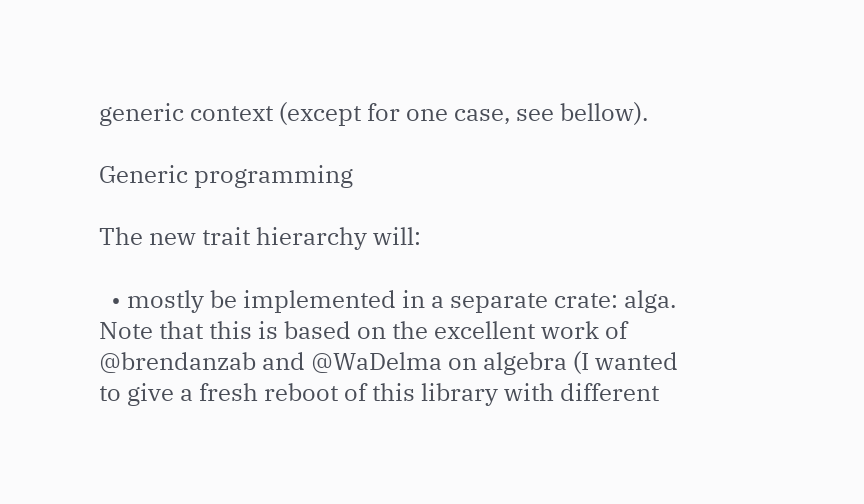generic context (except for one case, see bellow).

Generic programming

The new trait hierarchy will:

  • mostly be implemented in a separate crate: alga. Note that this is based on the excellent work of @brendanzab and @WaDelma on algebra (I wanted to give a fresh reboot of this library with different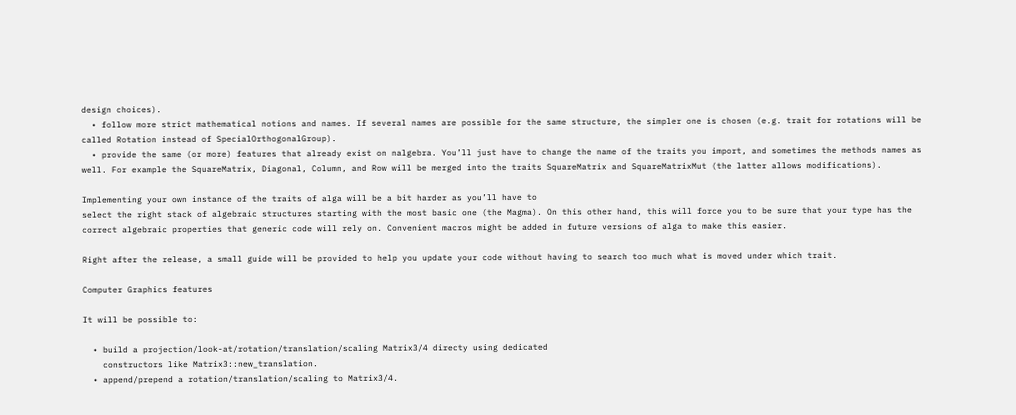design choices).
  • follow more strict mathematical notions and names. If several names are possible for the same structure, the simpler one is chosen (e.g. trait for rotations will be called Rotation instead of SpecialOrthogonalGroup).
  • provide the same (or more) features that already exist on nalgebra. You’ll just have to change the name of the traits you import, and sometimes the methods names as well. For example the SquareMatrix, Diagonal, Column, and Row will be merged into the traits SquareMatrix and SquareMatrixMut (the latter allows modifications).

Implementing your own instance of the traits of alga will be a bit harder as you’ll have to
select the right stack of algebraic structures starting with the most basic one (the Magma). On this other hand, this will force you to be sure that your type has the correct algebraic properties that generic code will rely on. Convenient macros might be added in future versions of alga to make this easier.

Right after the release, a small guide will be provided to help you update your code without having to search too much what is moved under which trait.

Computer Graphics features

It will be possible to:

  • build a projection/look-at/rotation/translation/scaling Matrix3/4 directy using dedicated
    constructors like Matrix3::new_translation.
  • append/prepend a rotation/translation/scaling to Matrix3/4.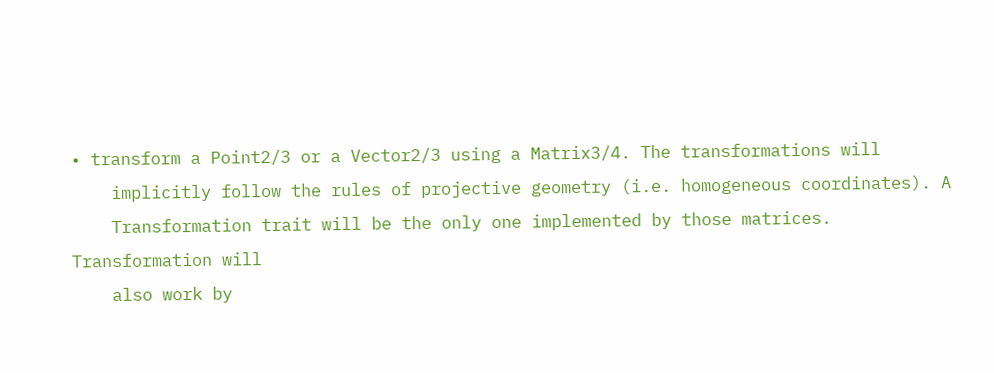• transform a Point2/3 or a Vector2/3 using a Matrix3/4. The transformations will
    implicitly follow the rules of projective geometry (i.e. homogeneous coordinates). A
    Transformation trait will be the only one implemented by those matrices. Transformation will
    also work by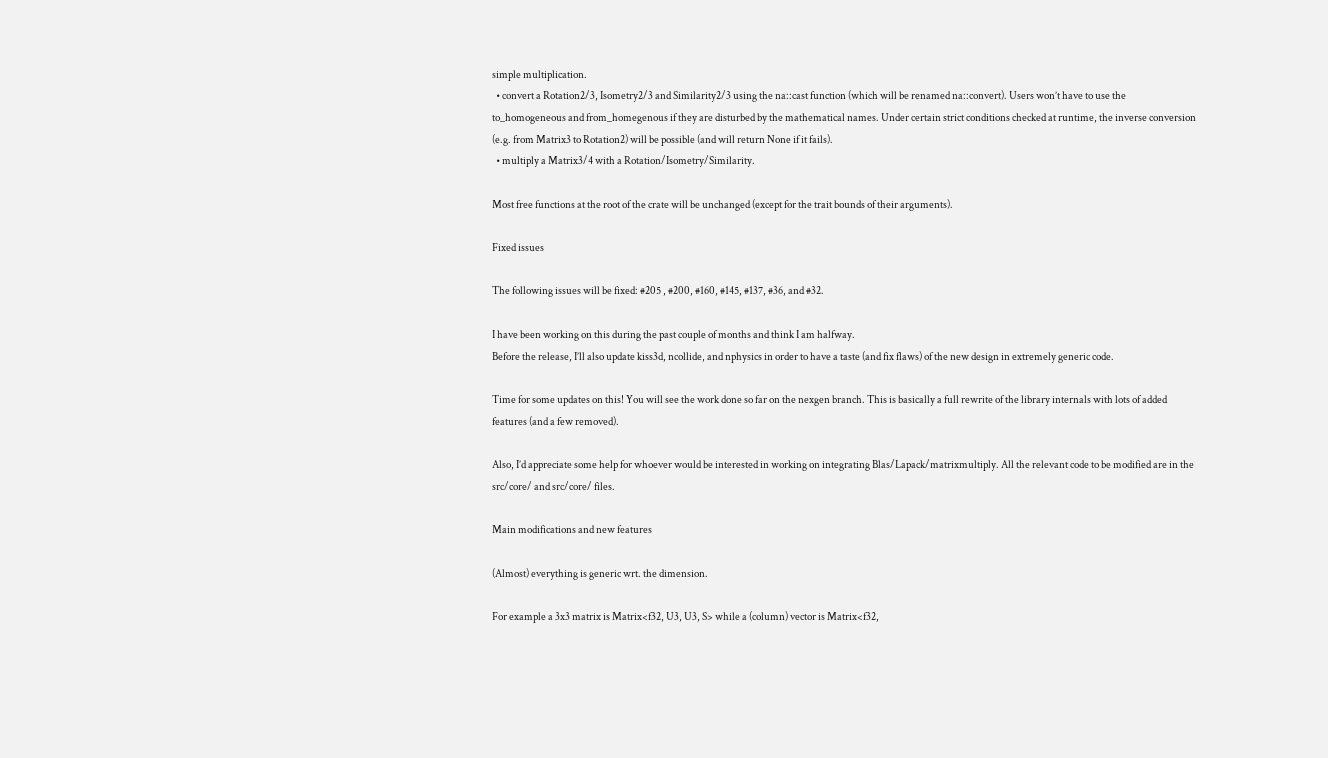simple multiplication.
  • convert a Rotation2/3, Isometry2/3 and Similarity2/3 using the na::cast function (which will be renamed na::convert). Users won’t have to use the to_homogeneous and from_homegenous if they are disturbed by the mathematical names. Under certain strict conditions checked at runtime, the inverse conversion (e.g. from Matrix3 to Rotation2) will be possible (and will return None if it fails).
  • multiply a Matrix3/4 with a Rotation/Isometry/Similarity.

Most free functions at the root of the crate will be unchanged (except for the trait bounds of their arguments).

Fixed issues

The following issues will be fixed: #205 , #200, #160, #145, #137, #36, and #32.

I have been working on this during the past couple of months and think I am halfway.
Before the release, I’ll also update kiss3d, ncollide, and nphysics in order to have a taste (and fix flaws) of the new design in extremely generic code.

Time for some updates on this! You will see the work done so far on the nexgen branch. This is basically a full rewrite of the library internals with lots of added features (and a few removed).

Also, I’d appreciate some help for whoever would be interested in working on integrating Blas/Lapack/matrixmultiply. All the relevant code to be modified are in the src/core/ and src/core/ files.

Main modifications and new features

(Almost) everything is generic wrt. the dimension.

For example a 3x3 matrix is Matrix<f32, U3, U3, S> while a (column) vector is Matrix<f32,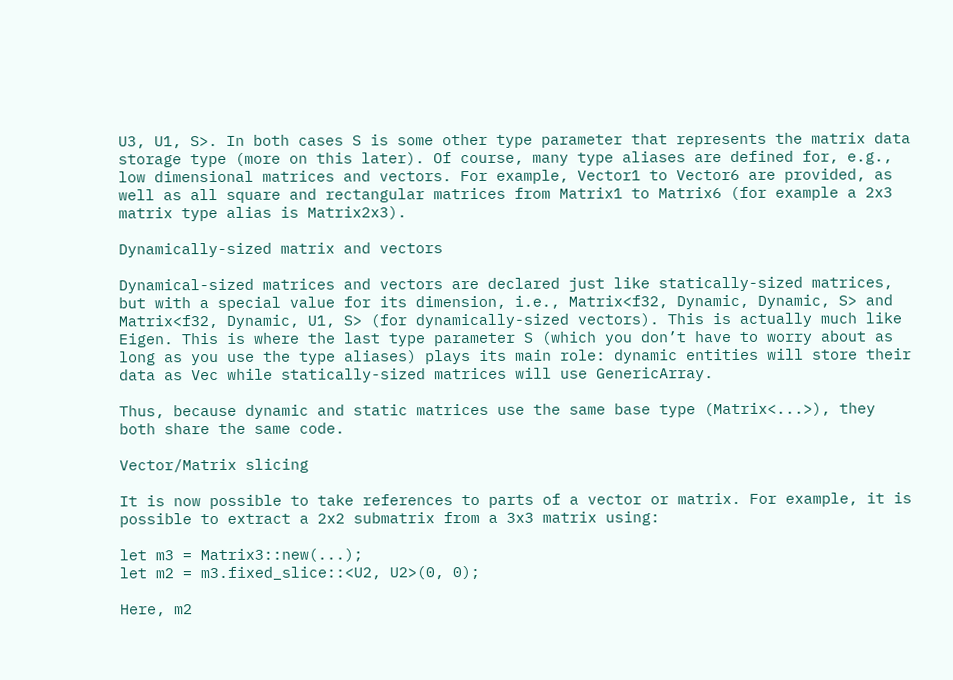U3, U1, S>. In both cases S is some other type parameter that represents the matrix data storage type (more on this later). Of course, many type aliases are defined for, e.g., low dimensional matrices and vectors. For example, Vector1 to Vector6 are provided, as well as all square and rectangular matrices from Matrix1 to Matrix6 (for example a 2x3 matrix type alias is Matrix2x3).

Dynamically-sized matrix and vectors

Dynamical-sized matrices and vectors are declared just like statically-sized matrices, but with a special value for its dimension, i.e., Matrix<f32, Dynamic, Dynamic, S> and Matrix<f32, Dynamic, U1, S> (for dynamically-sized vectors). This is actually much like Eigen. This is where the last type parameter S (which you don’t have to worry about as long as you use the type aliases) plays its main role: dynamic entities will store their data as Vec while statically-sized matrices will use GenericArray.

Thus, because dynamic and static matrices use the same base type (Matrix<...>), they both share the same code.

Vector/Matrix slicing

It is now possible to take references to parts of a vector or matrix. For example, it is possible to extract a 2x2 submatrix from a 3x3 matrix using:

let m3 = Matrix3::new(...);
let m2 = m3.fixed_slice::<U2, U2>(0, 0);

Here, m2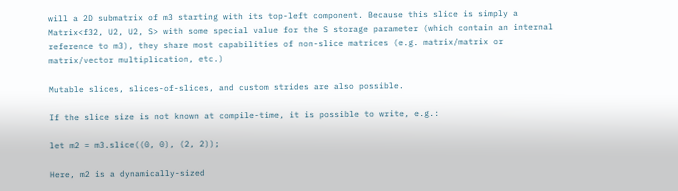will a 2D submatrix of m3 starting with its top-left component. Because this slice is simply a Matrix<f32, U2, U2, S> with some special value for the S storage parameter (which contain an internal reference to m3), they share most capabilities of non-slice matrices (e.g. matrix/matrix or matrix/vector multiplication, etc.)

Mutable slices, slices-of-slices, and custom strides are also possible.

If the slice size is not known at compile-time, it is possible to write, e.g.:

let m2 = m3.slice((0, 0), (2, 2));

Here, m2 is a dynamically-sized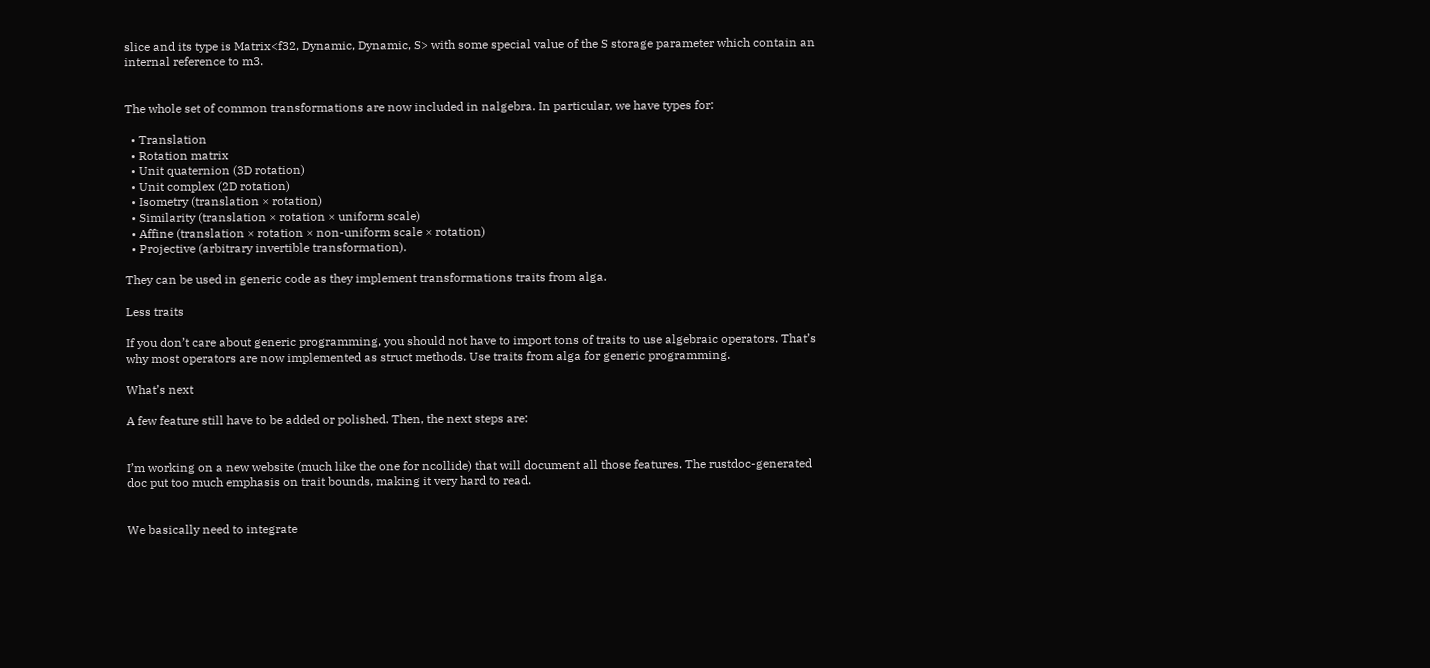slice and its type is Matrix<f32, Dynamic, Dynamic, S> with some special value of the S storage parameter which contain an internal reference to m3.


The whole set of common transformations are now included in nalgebra. In particular, we have types for:

  • Translation
  • Rotation matrix
  • Unit quaternion (3D rotation)
  • Unit complex (2D rotation)
  • Isometry (translation × rotation)
  • Similarity (translation × rotation × uniform scale)
  • Affine (translation × rotation × non-uniform scale × rotation)
  • Projective (arbitrary invertible transformation).

They can be used in generic code as they implement transformations traits from alga.

Less traits

If you don’t care about generic programming, you should not have to import tons of traits to use algebraic operators. That’s why most operators are now implemented as struct methods. Use traits from alga for generic programming.

What’s next

A few feature still have to be added or polished. Then, the next steps are:


I’m working on a new website (much like the one for ncollide) that will document all those features. The rustdoc-generated doc put too much emphasis on trait bounds, making it very hard to read.


We basically need to integrate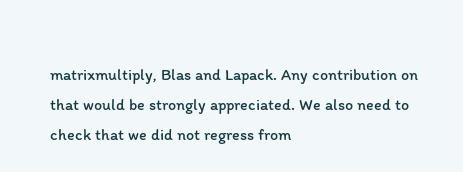matrixmultiply, Blas and Lapack. Any contribution on that would be strongly appreciated. We also need to check that we did not regress from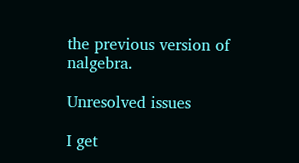the previous version of nalgebra.

Unresolved issues

I get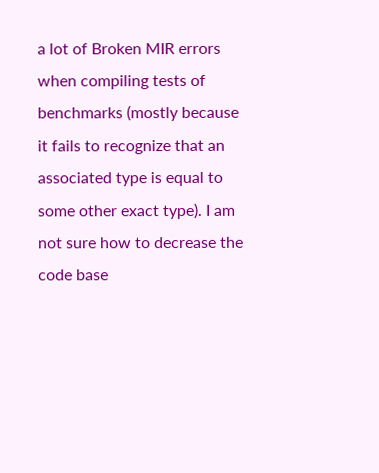a lot of Broken MIR errors when compiling tests of benchmarks (mostly because it fails to recognize that an associated type is equal to some other exact type). I am not sure how to decrease the code base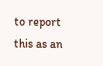to report this as an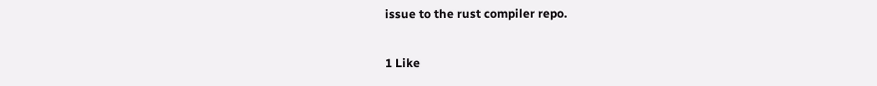issue to the rust compiler repo.

1 Like